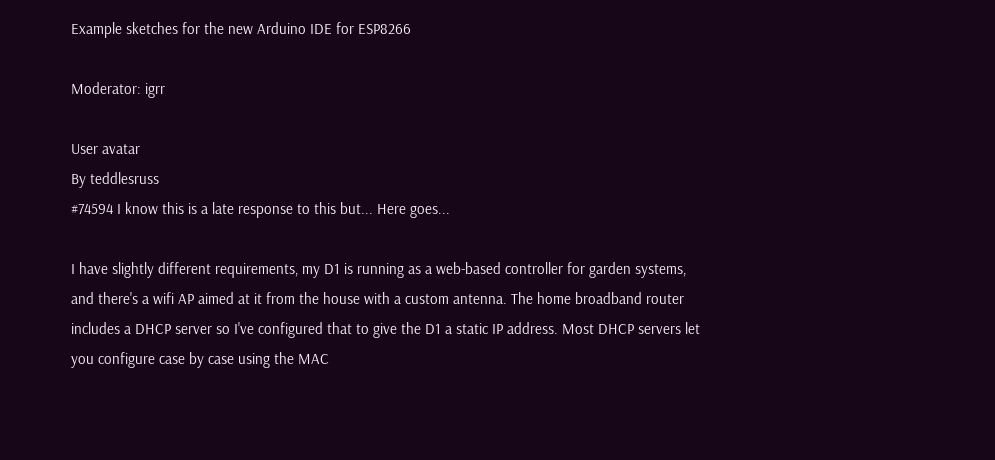Example sketches for the new Arduino IDE for ESP8266

Moderator: igrr

User avatar
By teddlesruss
#74594 I know this is a late response to this but... Here goes...

I have slightly different requirements, my D1 is running as a web-based controller for garden systems, and there's a wifi AP aimed at it from the house with a custom antenna. The home broadband router includes a DHCP server so I've configured that to give the D1 a static IP address. Most DHCP servers let you configure case by case using the MAC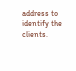address to identify the clients.